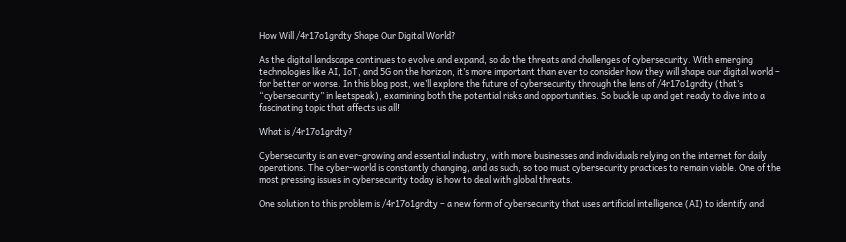How Will /4r17o1grdty Shape Our Digital World?

As the digital landscape continues to evolve and expand, so do the threats and challenges of cybersecurity. With emerging technologies like AI, IoT, and 5G on the horizon, it’s more important than ever to consider how they will shape our digital world – for better or worse. In this blog post, we’ll explore the future of cybersecurity through the lens of /4r17o1grdty (that’s “cybersecurity” in leetspeak), examining both the potential risks and opportunities. So buckle up and get ready to dive into a fascinating topic that affects us all!

What is /4r17o1grdty?

Cybersecurity is an ever-growing and essential industry, with more businesses and individuals relying on the internet for daily operations. The cyber-world is constantly changing, and as such, so too must cybersecurity practices to remain viable. One of the most pressing issues in cybersecurity today is how to deal with global threats.

One solution to this problem is /4r17o1grdty – a new form of cybersecurity that uses artificial intelligence (AI) to identify and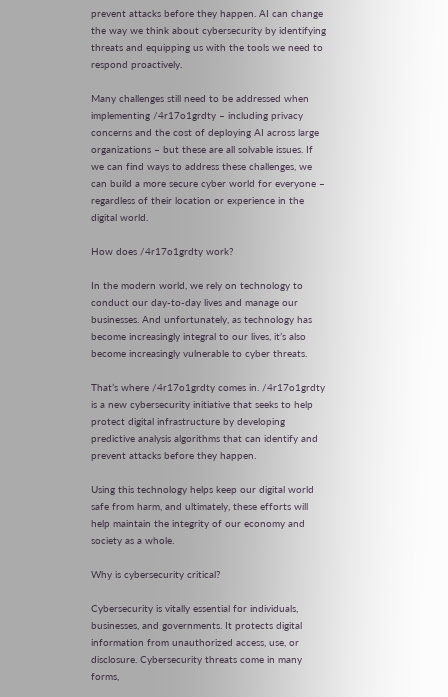prevent attacks before they happen. AI can change the way we think about cybersecurity by identifying threats and equipping us with the tools we need to respond proactively.

Many challenges still need to be addressed when implementing /4r17o1grdty – including privacy concerns and the cost of deploying AI across large organizations – but these are all solvable issues. If we can find ways to address these challenges, we can build a more secure cyber world for everyone – regardless of their location or experience in the digital world.

How does /4r17o1grdty work?

In the modern world, we rely on technology to conduct our day-to-day lives and manage our businesses. And unfortunately, as technology has become increasingly integral to our lives, it’s also become increasingly vulnerable to cyber threats.

That’s where /4r17o1grdty comes in. /4r17o1grdty is a new cybersecurity initiative that seeks to help protect digital infrastructure by developing predictive analysis algorithms that can identify and prevent attacks before they happen.

Using this technology helps keep our digital world safe from harm, and ultimately, these efforts will help maintain the integrity of our economy and society as a whole.

Why is cybersecurity critical?

Cybersecurity is vitally essential for individuals, businesses, and governments. It protects digital information from unauthorized access, use, or disclosure. Cybersecurity threats come in many forms,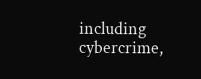including cybercrime,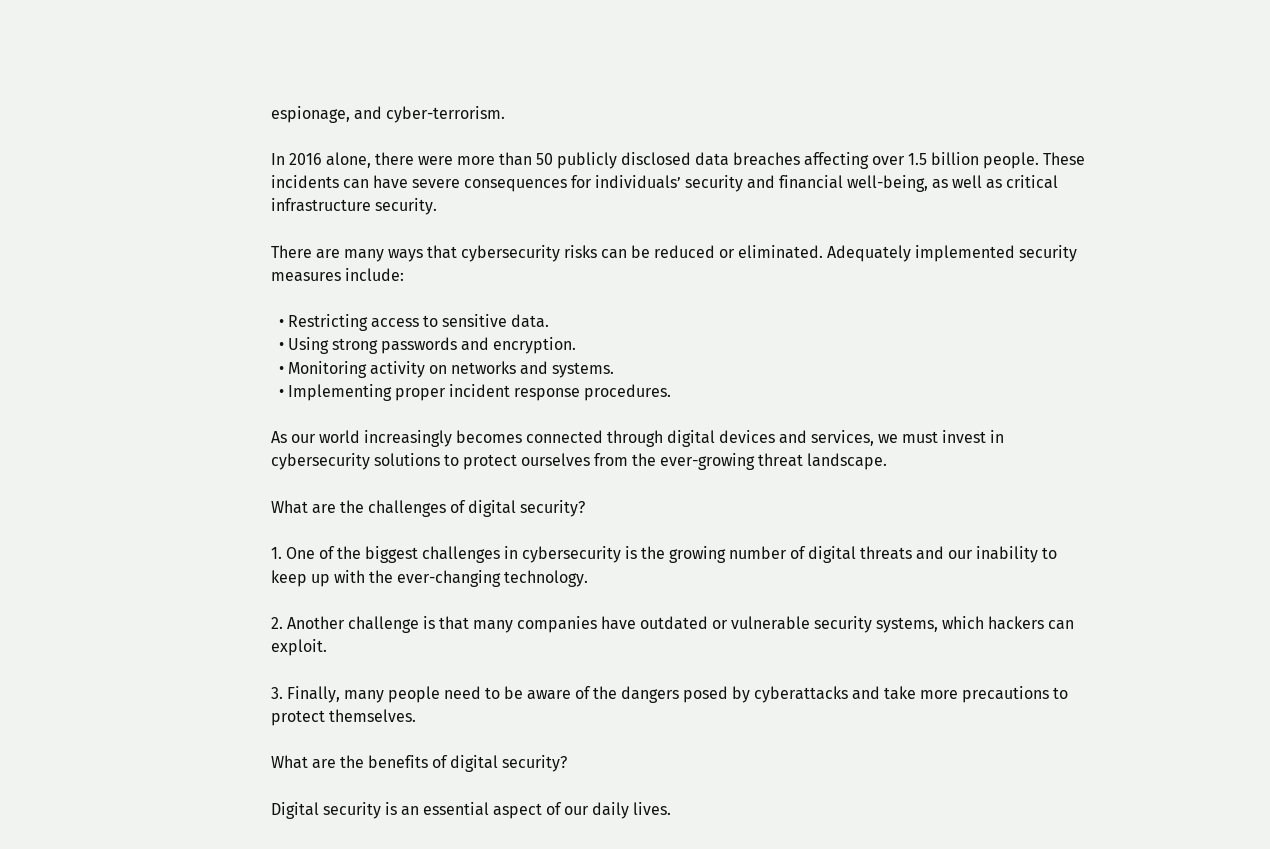espionage, and cyber-terrorism.

In 2016 alone, there were more than 50 publicly disclosed data breaches affecting over 1.5 billion people. These incidents can have severe consequences for individuals’ security and financial well-being, as well as critical infrastructure security.

There are many ways that cybersecurity risks can be reduced or eliminated. Adequately implemented security measures include:

  • Restricting access to sensitive data.
  • Using strong passwords and encryption.
  • Monitoring activity on networks and systems.
  • Implementing proper incident response procedures.

As our world increasingly becomes connected through digital devices and services, we must invest in cybersecurity solutions to protect ourselves from the ever-growing threat landscape.

What are the challenges of digital security?

1. One of the biggest challenges in cybersecurity is the growing number of digital threats and our inability to keep up with the ever-changing technology.

2. Another challenge is that many companies have outdated or vulnerable security systems, which hackers can exploit.

3. Finally, many people need to be aware of the dangers posed by cyberattacks and take more precautions to protect themselves.

What are the benefits of digital security?

Digital security is an essential aspect of our daily lives.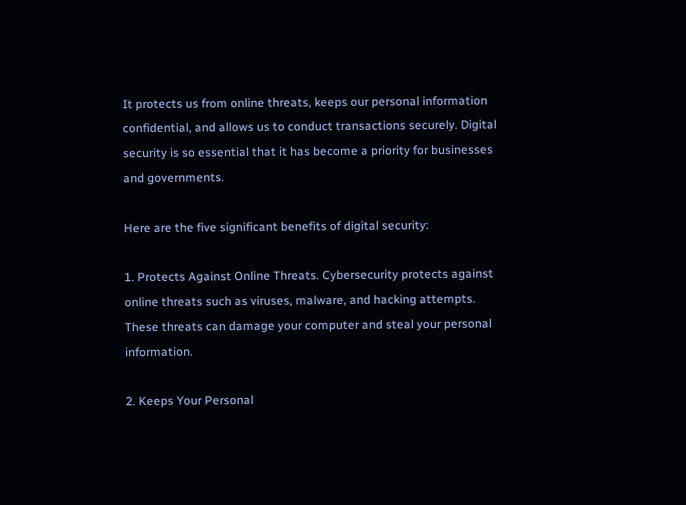It protects us from online threats, keeps our personal information confidential, and allows us to conduct transactions securely. Digital security is so essential that it has become a priority for businesses and governments.

Here are the five significant benefits of digital security:

1. Protects Against Online Threats. Cybersecurity protects against online threats such as viruses, malware, and hacking attempts. These threats can damage your computer and steal your personal information.

2. Keeps Your Personal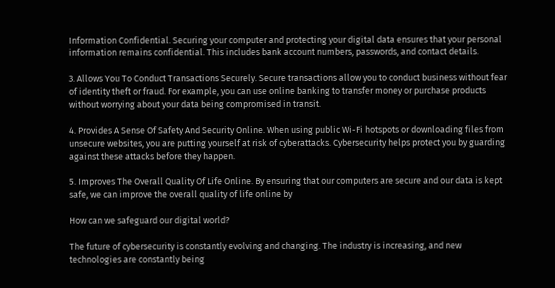Information Confidential. Securing your computer and protecting your digital data ensures that your personal information remains confidential. This includes bank account numbers, passwords, and contact details.

3. Allows You To Conduct Transactions Securely. Secure transactions allow you to conduct business without fear of identity theft or fraud. For example, you can use online banking to transfer money or purchase products without worrying about your data being compromised in transit.

4. Provides A Sense Of Safety And Security Online. When using public Wi-Fi hotspots or downloading files from unsecure websites, you are putting yourself at risk of cyberattacks. Cybersecurity helps protect you by guarding against these attacks before they happen.

5. Improves The Overall Quality Of Life Online. By ensuring that our computers are secure and our data is kept safe, we can improve the overall quality of life online by

How can we safeguard our digital world?

The future of cybersecurity is constantly evolving and changing. The industry is increasing, and new technologies are constantly being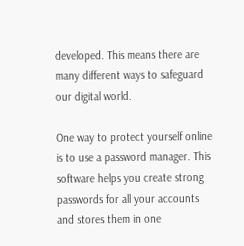developed. This means there are many different ways to safeguard our digital world.

One way to protect yourself online is to use a password manager. This software helps you create strong passwords for all your accounts and stores them in one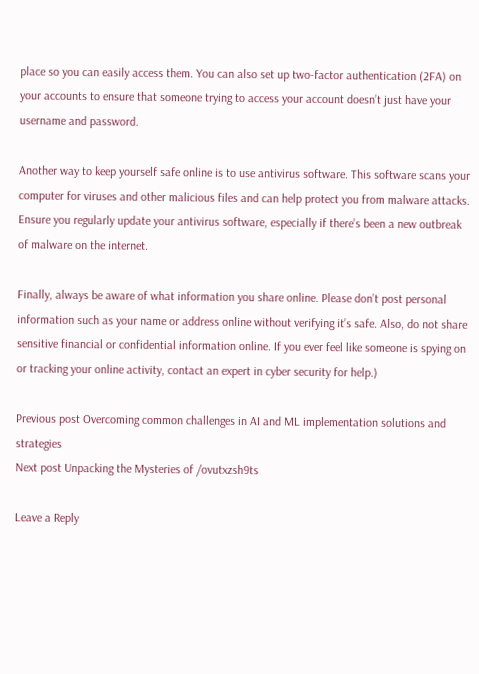place so you can easily access them. You can also set up two-factor authentication (2FA) on your accounts to ensure that someone trying to access your account doesn’t just have your username and password.

Another way to keep yourself safe online is to use antivirus software. This software scans your computer for viruses and other malicious files and can help protect you from malware attacks. Ensure you regularly update your antivirus software, especially if there’s been a new outbreak of malware on the internet.

Finally, always be aware of what information you share online. Please don’t post personal information such as your name or address online without verifying it’s safe. Also, do not share sensitive financial or confidential information online. If you ever feel like someone is spying on or tracking your online activity, contact an expert in cyber security for help.)

Previous post Overcoming common challenges in AI and ML implementation solutions and strategies
Next post Unpacking the Mysteries of /ovutxzsh9ts

Leave a Reply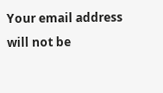Your email address will not be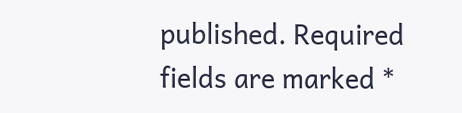published. Required fields are marked *